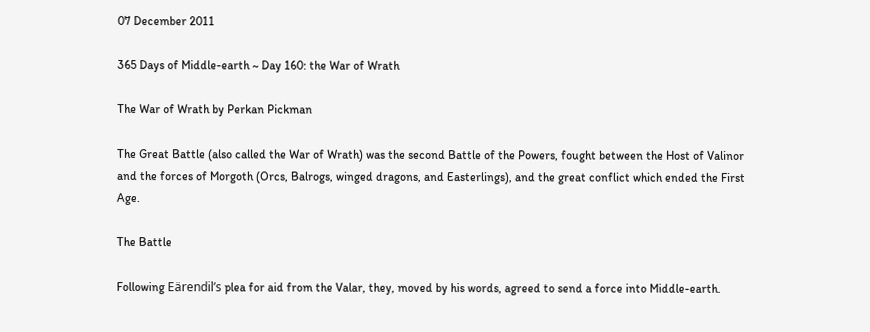07 December 2011

365 Days of Middle-earth ~ Day 160: the War of Wrath

The War of Wrath by Perkan Pickman

The Great Battle (also called the War of Wrath) was the second Battle of the Powers, fought between the Host of Valinor and the forces of Morgoth (Orcs, Balrogs, winged dragons, and Easterlings), and the great conflict which ended the First Age.

The Battle

Following Eärendil’s plea for aid from the Valar, they, moved by his words, agreed to send a force into Middle-earth.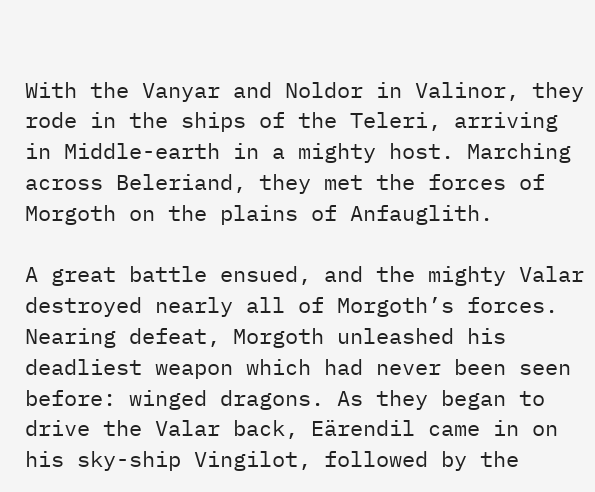With the Vanyar and Noldor in Valinor, they rode in the ships of the Teleri, arriving in Middle-earth in a mighty host. Marching across Beleriand, they met the forces of Morgoth on the plains of Anfauglith.

A great battle ensued, and the mighty Valar destroyed nearly all of Morgoth’s forces. Nearing defeat, Morgoth unleashed his deadliest weapon which had never been seen before: winged dragons. As they began to drive the Valar back, Eärendil came in on his sky-ship Vingilot, followed by the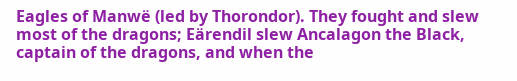Eagles of Manwë (led by Thorondor). They fought and slew most of the dragons; Eärendil slew Ancalagon the Black, captain of the dragons, and when the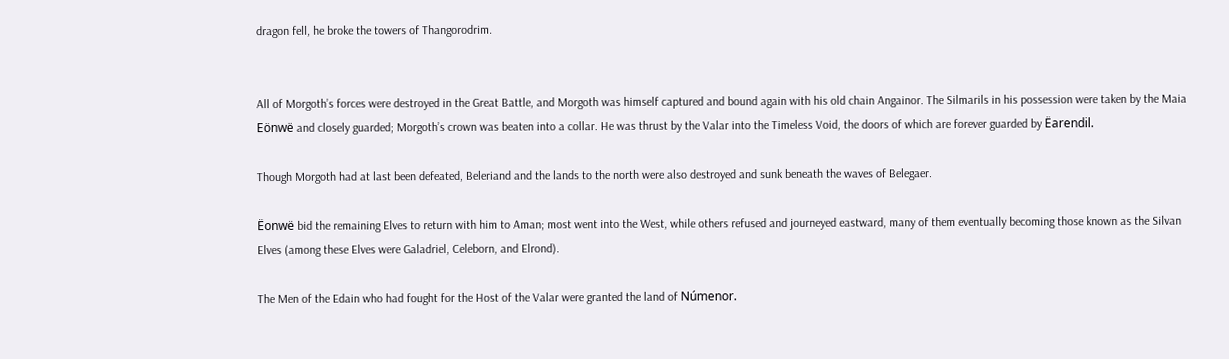dragon fell, he broke the towers of Thangorodrim.


All of Morgoth’s forces were destroyed in the Great Battle, and Morgoth was himself captured and bound again with his old chain Angainor. The Silmarils in his possession were taken by the Maia Eönwë and closely guarded; Morgoth’s crown was beaten into a collar. He was thrust by the Valar into the Timeless Void, the doors of which are forever guarded by Ëarendil.

Though Morgoth had at last been defeated, Beleriand and the lands to the north were also destroyed and sunk beneath the waves of Belegaer.

Ëonwë bid the remaining Elves to return with him to Aman; most went into the West, while others refused and journeyed eastward, many of them eventually becoming those known as the Silvan Elves (among these Elves were Galadriel, Celeborn, and Elrond).

The Men of the Edain who had fought for the Host of the Valar were granted the land of Númenor.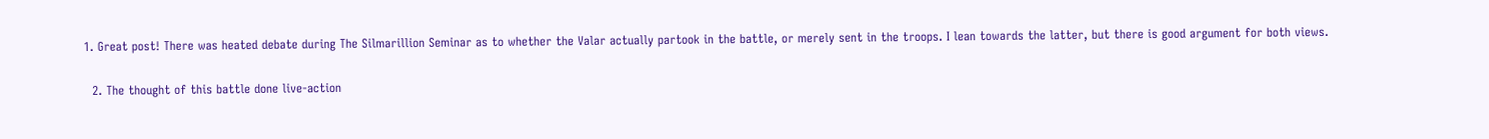1. Great post! There was heated debate during The Silmarillion Seminar as to whether the Valar actually partook in the battle, or merely sent in the troops. I lean towards the latter, but there is good argument for both views.

  2. The thought of this battle done live-action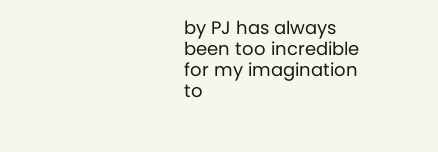by PJ has always been too incredible for my imagination to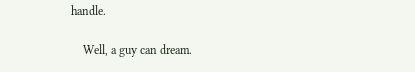handle.

    Well, a guy can dream.